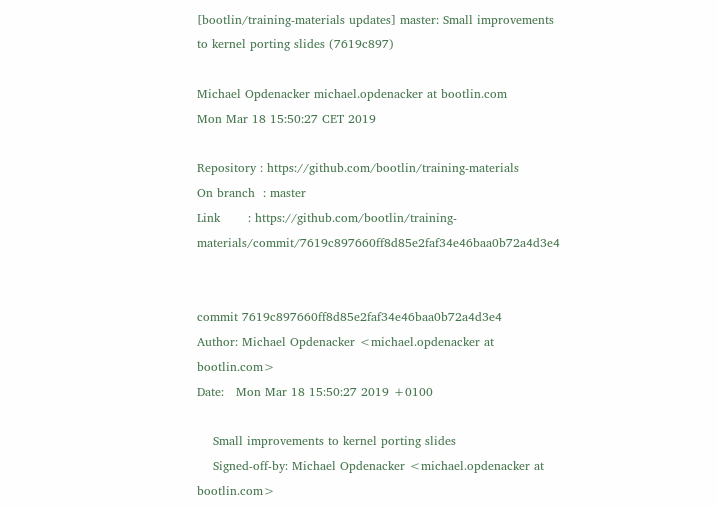[bootlin/training-materials updates] master: Small improvements to kernel porting slides (7619c897)

Michael Opdenacker michael.opdenacker at bootlin.com
Mon Mar 18 15:50:27 CET 2019

Repository : https://github.com/bootlin/training-materials
On branch  : master
Link       : https://github.com/bootlin/training-materials/commit/7619c897660ff8d85e2faf34e46baa0b72a4d3e4


commit 7619c897660ff8d85e2faf34e46baa0b72a4d3e4
Author: Michael Opdenacker <michael.opdenacker at bootlin.com>
Date:   Mon Mar 18 15:50:27 2019 +0100

    Small improvements to kernel porting slides
    Signed-off-by: Michael Opdenacker <michael.opdenacker at bootlin.com>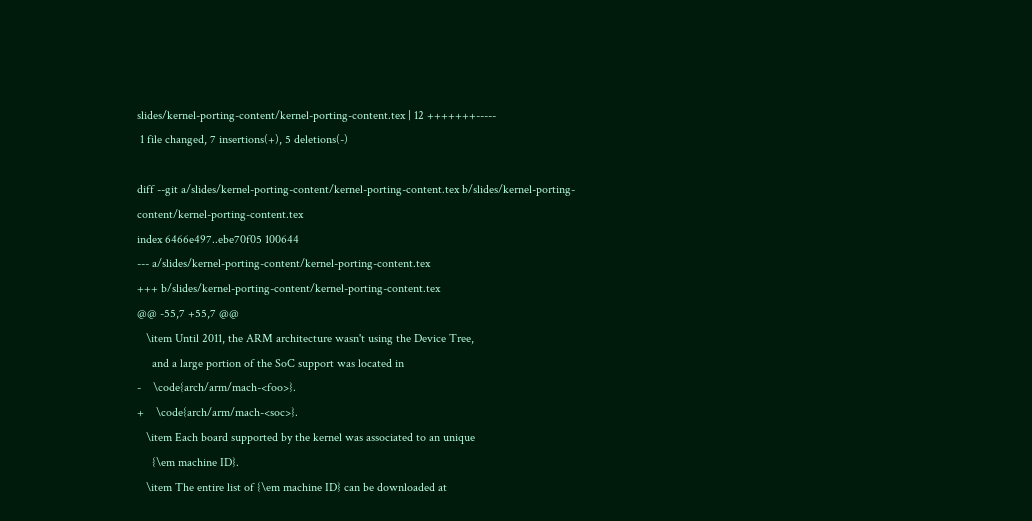slides/kernel-porting-content/kernel-porting-content.tex | 12 +++++++-----
 1 file changed, 7 insertions(+), 5 deletions(-)

diff --git a/slides/kernel-porting-content/kernel-porting-content.tex b/slides/kernel-porting-content/kernel-porting-content.tex
index 6466e497..ebe70f05 100644
--- a/slides/kernel-porting-content/kernel-porting-content.tex
+++ b/slides/kernel-porting-content/kernel-porting-content.tex
@@ -55,7 +55,7 @@
   \item Until 2011, the ARM architecture wasn't using the Device Tree,
     and a large portion of the SoC support was located in
-    \code{arch/arm/mach-<foo>}.
+    \code{arch/arm/mach-<soc>}.
   \item Each board supported by the kernel was associated to an unique
     {\em machine ID}.
   \item The entire list of {\em machine ID} can be downloaded at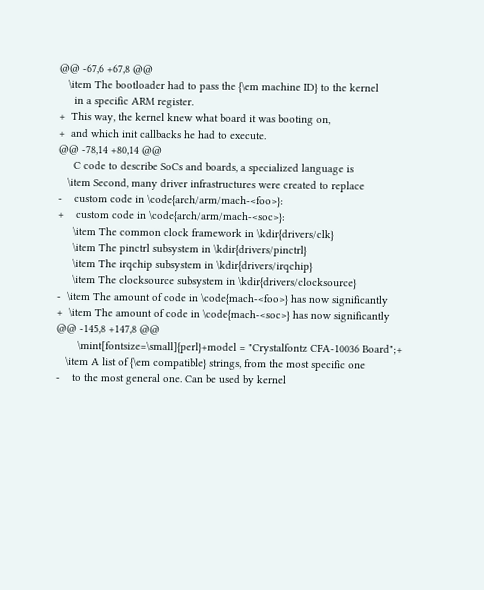@@ -67,6 +67,8 @@
   \item The bootloader had to pass the {\em machine ID} to the kernel
     in a specific ARM register.
+  This way, the kernel knew what board it was booting on,
+  and which init callbacks he had to execute.
@@ -78,14 +80,14 @@
     C code to describe SoCs and boards, a specialized language is
   \item Second, many driver infrastructures were created to replace
-    custom code in \code{arch/arm/mach-<foo>}:
+    custom code in \code{arch/arm/mach-<soc>}:
     \item The common clock framework in \kdir{drivers/clk}
     \item The pinctrl subsystem in \kdir{drivers/pinctrl}
     \item The irqchip subsystem in \kdir{drivers/irqchip}
     \item The clocksource subsystem in \kdir{drivers/clocksource}
-  \item The amount of code in \code{mach-<foo>} has now significantly
+  \item The amount of code in \code{mach-<soc>} has now significantly
@@ -145,8 +147,8 @@
       \mint[fontsize=\small]{perl}+model = "Crystalfontz CFA-10036 Board";+
   \item A list of {\em compatible} strings, from the most specific one
-    to the most general one. Can be used by kernel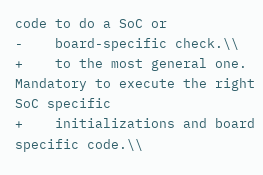code to do a SoC or
-    board-specific check.\\
+    to the most general one. Mandatory to execute the right SoC specific
+    initializations and board specific code.\\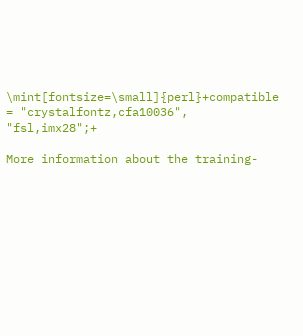\mint[fontsize=\small]{perl}+compatible = "crystalfontz,cfa10036", "fsl,imx28";+

More information about the training-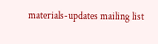materials-updates mailing list